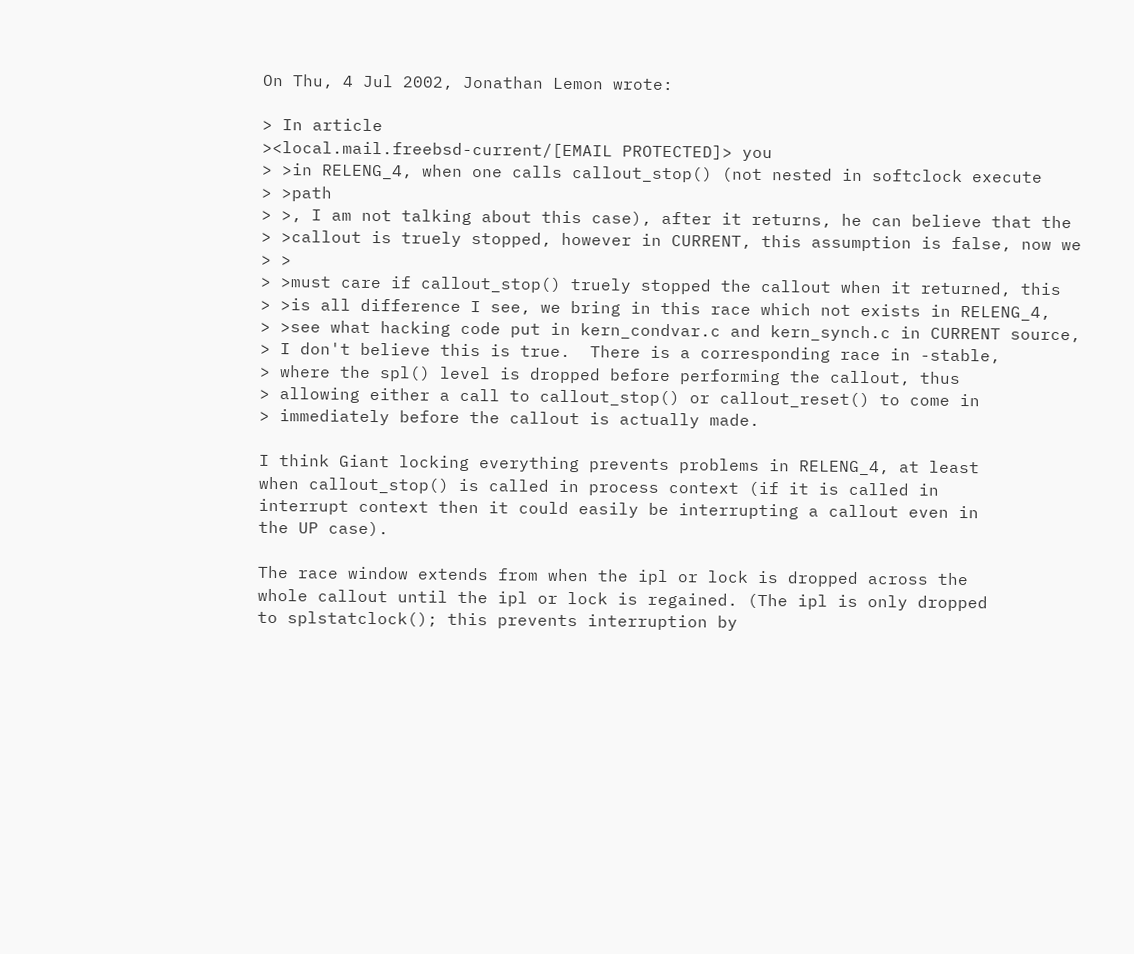On Thu, 4 Jul 2002, Jonathan Lemon wrote:

> In article
><local.mail.freebsd-current/[EMAIL PROTECTED]> you
> >in RELENG_4, when one calls callout_stop() (not nested in softclock execute
> >path
> >, I am not talking about this case), after it returns, he can believe that the
> >callout is truely stopped, however in CURRENT, this assumption is false, now we
> >
> >must care if callout_stop() truely stopped the callout when it returned, this
> >is all difference I see, we bring in this race which not exists in RELENG_4,
> >see what hacking code put in kern_condvar.c and kern_synch.c in CURRENT source,
> I don't believe this is true.  There is a corresponding race in -stable,
> where the spl() level is dropped before performing the callout, thus
> allowing either a call to callout_stop() or callout_reset() to come in
> immediately before the callout is actually made.

I think Giant locking everything prevents problems in RELENG_4, at least
when callout_stop() is called in process context (if it is called in
interrupt context then it could easily be interrupting a callout even in
the UP case).

The race window extends from when the ipl or lock is dropped across the
whole callout until the ipl or lock is regained. (The ipl is only dropped
to splstatclock(); this prevents interruption by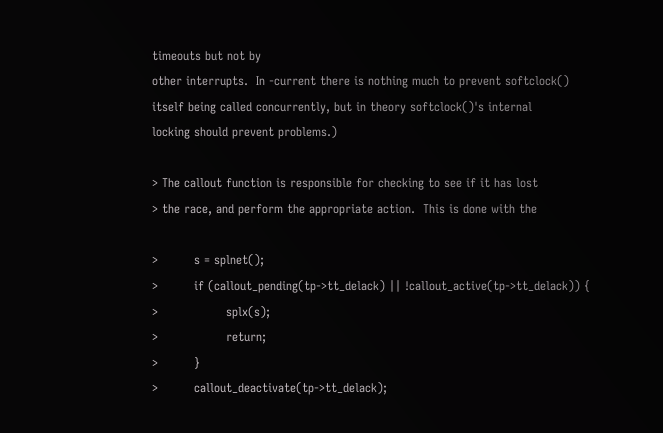timeouts but not by
other interrupts.  In -current there is nothing much to prevent softclock()
itself being called concurrently, but in theory softclock()'s internal
locking should prevent problems.)

> The callout function is responsible for checking to see if it has lost
> the race, and perform the appropriate action.  This is done with the

>         s = splnet();
>         if (callout_pending(tp->tt_delack) || !callout_active(tp->tt_delack)) {
>                 splx(s);
>                 return;
>         }
>         callout_deactivate(tp->tt_delack);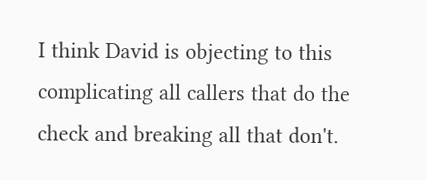I think David is objecting to this complicating all callers that do the
check and breaking all that don't.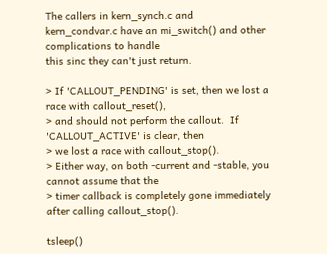The callers in kern_synch.c and
kern_condvar.c have an mi_switch() and other complications to handle
this sinc they can't just return.

> If 'CALLOUT_PENDING' is set, then we lost a race with callout_reset(),
> and should not perform the callout.  If 'CALLOUT_ACTIVE' is clear, then
> we lost a race with callout_stop().
> Either way, on both -current and -stable, you cannot assume that the
> timer callback is completely gone immediately after calling callout_stop().

tsleep()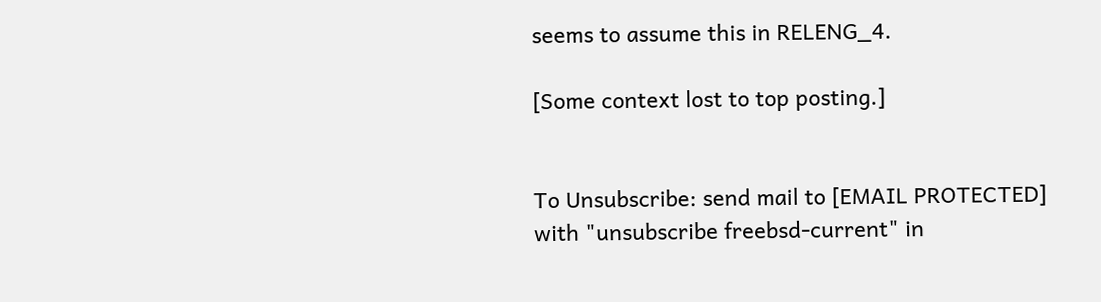seems to assume this in RELENG_4.

[Some context lost to top posting.]


To Unsubscribe: send mail to [EMAIL PROTECTED]
with "unsubscribe freebsd-current" in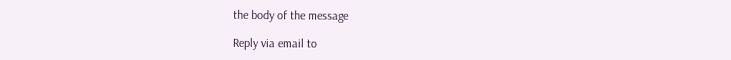the body of the message

Reply via email to